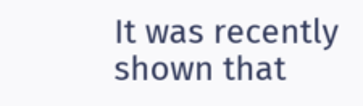It was recently shown that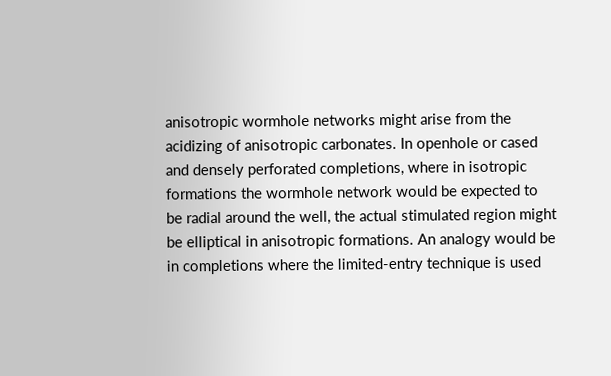anisotropic wormhole networks might arise from the acidizing of anisotropic carbonates. In openhole or cased and densely perforated completions, where in isotropic formations the wormhole network would be expected to be radial around the well, the actual stimulated region might be elliptical in anisotropic formations. An analogy would be in completions where the limited‐entry technique is used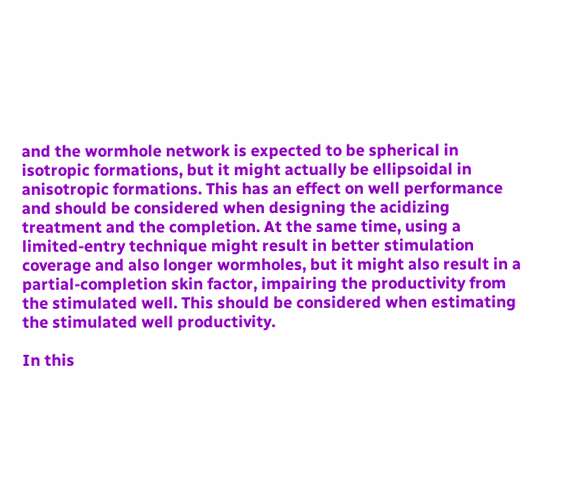and the wormhole network is expected to be spherical in isotropic formations, but it might actually be ellipsoidal in anisotropic formations. This has an effect on well performance and should be considered when designing the acidizing treatment and the completion. At the same time, using a limited‐entry technique might result in better stimulation coverage and also longer wormholes, but it might also result in a partial‐completion skin factor, impairing the productivity from the stimulated well. This should be considered when estimating the stimulated well productivity.

In this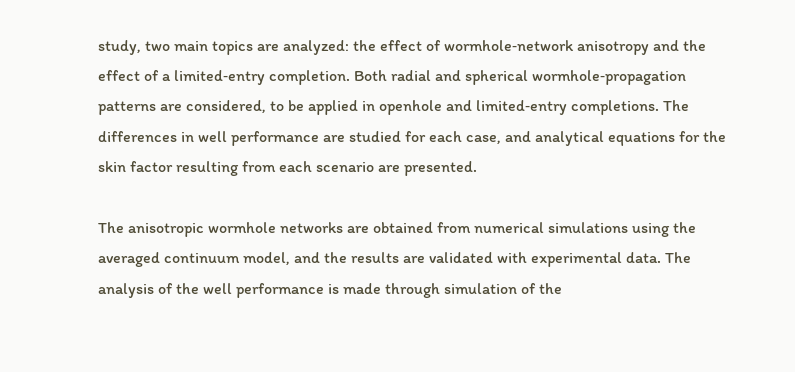study, two main topics are analyzed: the effect of wormhole‐network anisotropy and the effect of a limited‐entry completion. Both radial and spherical wormhole‐propagation patterns are considered, to be applied in openhole and limited‐entry completions. The differences in well performance are studied for each case, and analytical equations for the skin factor resulting from each scenario are presented.

The anisotropic wormhole networks are obtained from numerical simulations using the averaged continuum model, and the results are validated with experimental data. The analysis of the well performance is made through simulation of the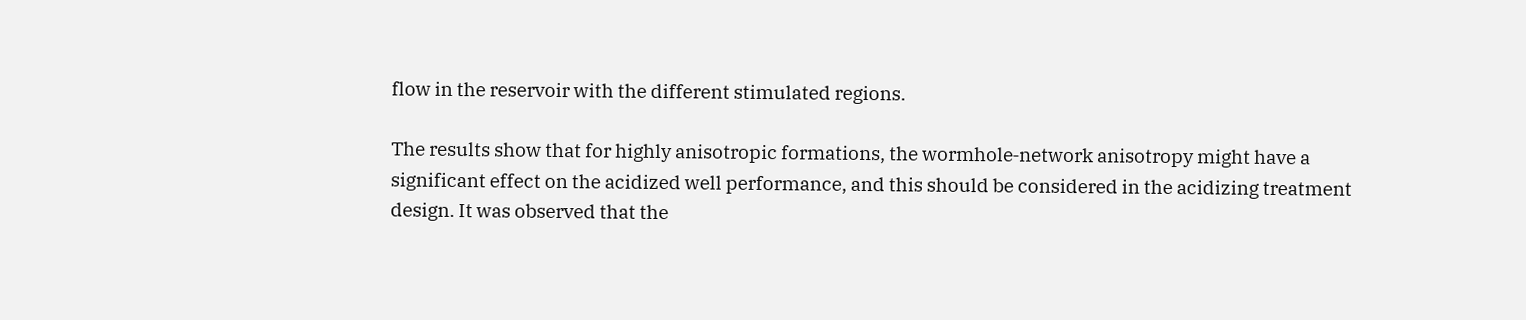flow in the reservoir with the different stimulated regions.

The results show that for highly anisotropic formations, the wormhole‐network anisotropy might have a significant effect on the acidized well performance, and this should be considered in the acidizing treatment design. It was observed that the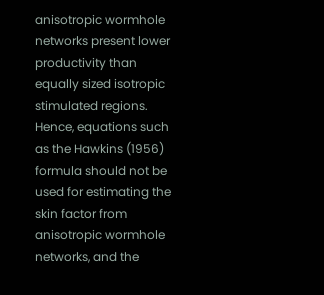anisotropic wormhole networks present lower productivity than equally sized isotropic stimulated regions. Hence, equations such as the Hawkins (1956) formula should not be used for estimating the skin factor from anisotropic wormhole networks, and the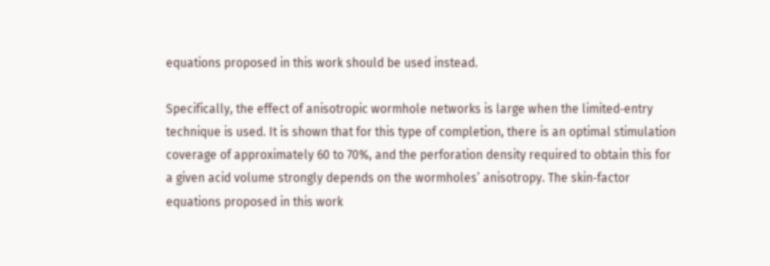equations proposed in this work should be used instead.

Specifically, the effect of anisotropic wormhole networks is large when the limited‐entry technique is used. It is shown that for this type of completion, there is an optimal stimulation coverage of approximately 60 to 70%, and the perforation density required to obtain this for a given acid volume strongly depends on the wormholes’ anisotropy. The skin‐factor equations proposed in this work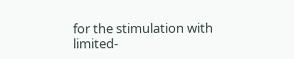for the stimulation with limited‐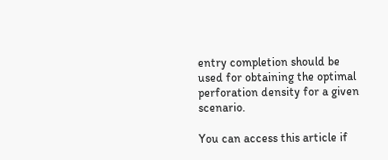entry completion should be used for obtaining the optimal perforation density for a given scenario.

You can access this article if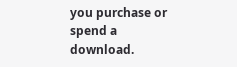you purchase or spend a download.